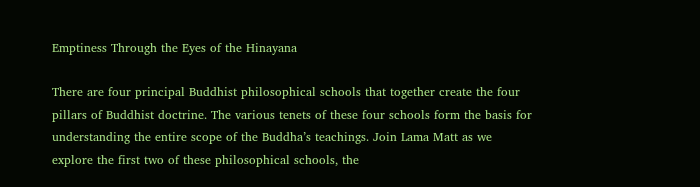Emptiness Through the Eyes of the Hinayana

There are four principal Buddhist philosophical schools that together create the four pillars of Buddhist doctrine. The various tenets of these four schools form the basis for understanding the entire scope of the Buddha’s teachings. Join Lama Matt as we explore the first two of these philosophical schools, the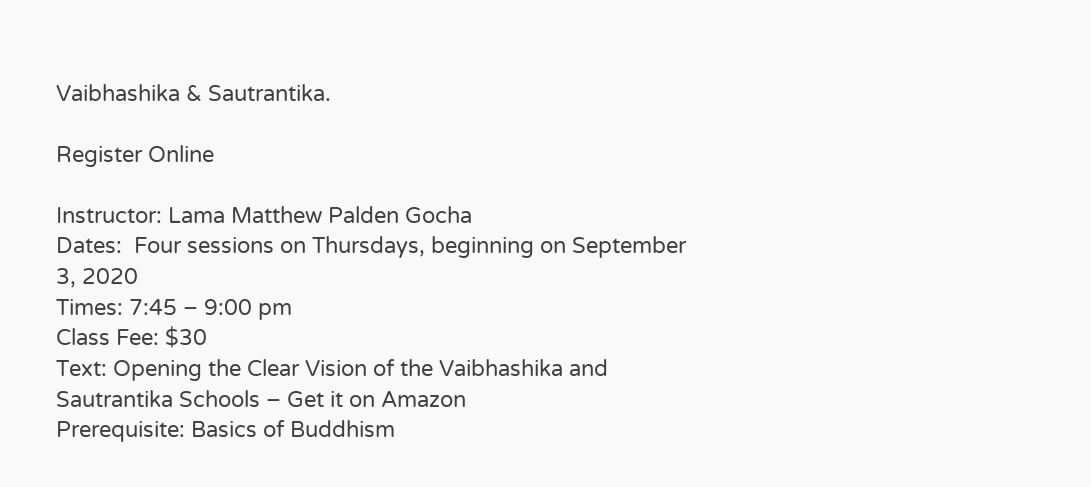Vaibhashika & Sautrantika.

Register Online

Instructor: Lama Matthew Palden Gocha
Dates:  Four sessions on Thursdays, beginning on September 3, 2020
Times: 7:45 – 9:00 pm
Class Fee: $30
Text: Opening the Clear Vision of the Vaibhashika and Sautrantika Schools – Get it on Amazon
Prerequisite: Basics of Buddhism